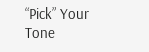“Pick” Your Tone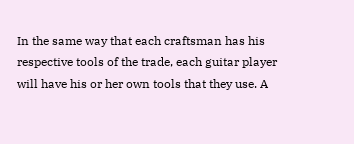In the same way that each craftsman has his respective tools of the trade, each guitar player will have his or her own tools that they use. A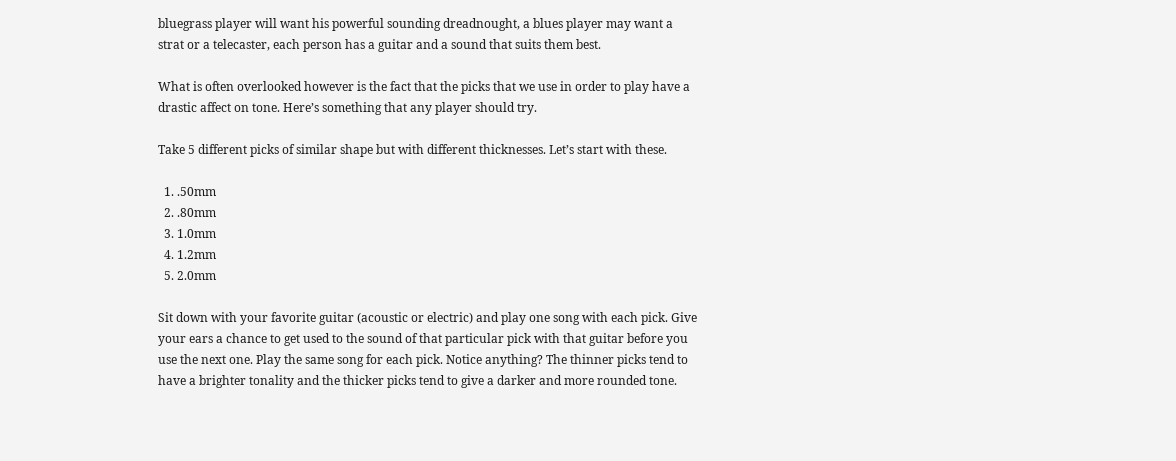bluegrass player will want his powerful sounding dreadnought, a blues player may want a strat or a telecaster, each person has a guitar and a sound that suits them best.

What is often overlooked however is the fact that the picks that we use in order to play have a drastic affect on tone. Here’s something that any player should try.

Take 5 different picks of similar shape but with different thicknesses. Let’s start with these.

  1. .50mm
  2. .80mm
  3. 1.0mm
  4. 1.2mm
  5. 2.0mm

Sit down with your favorite guitar (acoustic or electric) and play one song with each pick. Give your ears a chance to get used to the sound of that particular pick with that guitar before you use the next one. Play the same song for each pick. Notice anything? The thinner picks tend to have a brighter tonality and the thicker picks tend to give a darker and more rounded tone.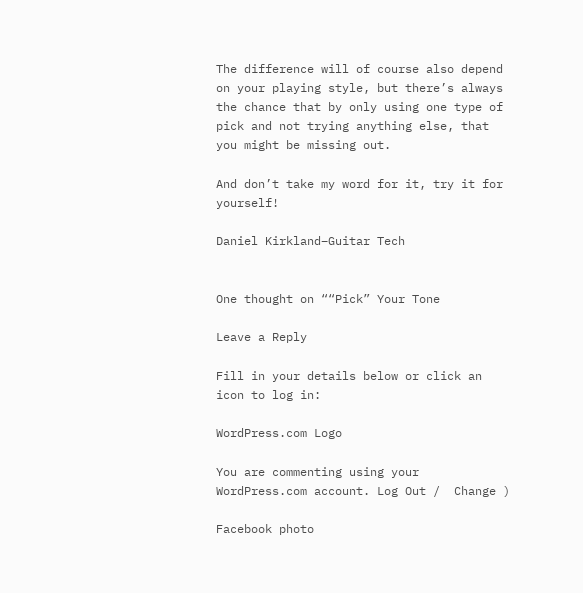The difference will of course also depend on your playing style, but there’s always the chance that by only using one type of pick and not trying anything else, that you might be missing out.

And don’t take my word for it, try it for yourself!

Daniel Kirkland–Guitar Tech


One thought on ““Pick” Your Tone

Leave a Reply

Fill in your details below or click an icon to log in:

WordPress.com Logo

You are commenting using your WordPress.com account. Log Out /  Change )

Facebook photo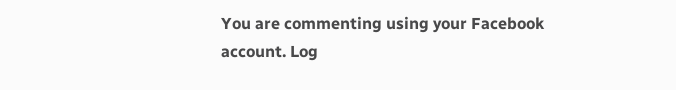You are commenting using your Facebook account. Log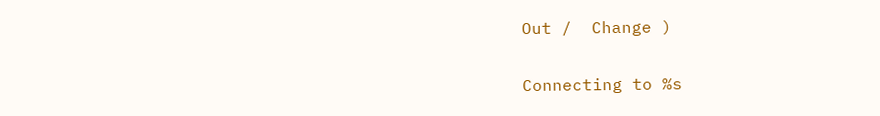Out /  Change )

Connecting to %s